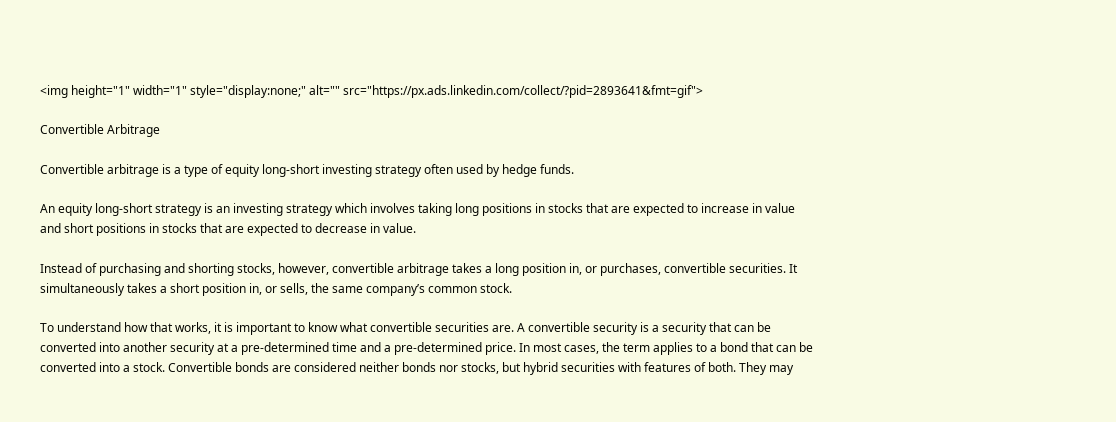<img height="1" width="1" style="display:none;" alt="" src="https://px.ads.linkedin.com/collect/?pid=2893641&fmt=gif">

Convertible Arbitrage

Convertible arbitrage is a type of equity long-short investing strategy often used by hedge funds.

An equity long-short strategy is an investing strategy which involves taking long positions in stocks that are expected to increase in value and short positions in stocks that are expected to decrease in value.

Instead of purchasing and shorting stocks, however, convertible arbitrage takes a long position in, or purchases, convertible securities. It simultaneously takes a short position in, or sells, the same company’s common stock.

To understand how that works, it is important to know what convertible securities are. A convertible security is a security that can be converted into another security at a pre-determined time and a pre-determined price. In most cases, the term applies to a bond that can be converted into a stock. Convertible bonds are considered neither bonds nor stocks, but hybrid securities with features of both. They may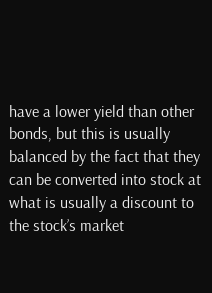have a lower yield than other bonds, but this is usually balanced by the fact that they can be converted into stock at what is usually a discount to the stock’s market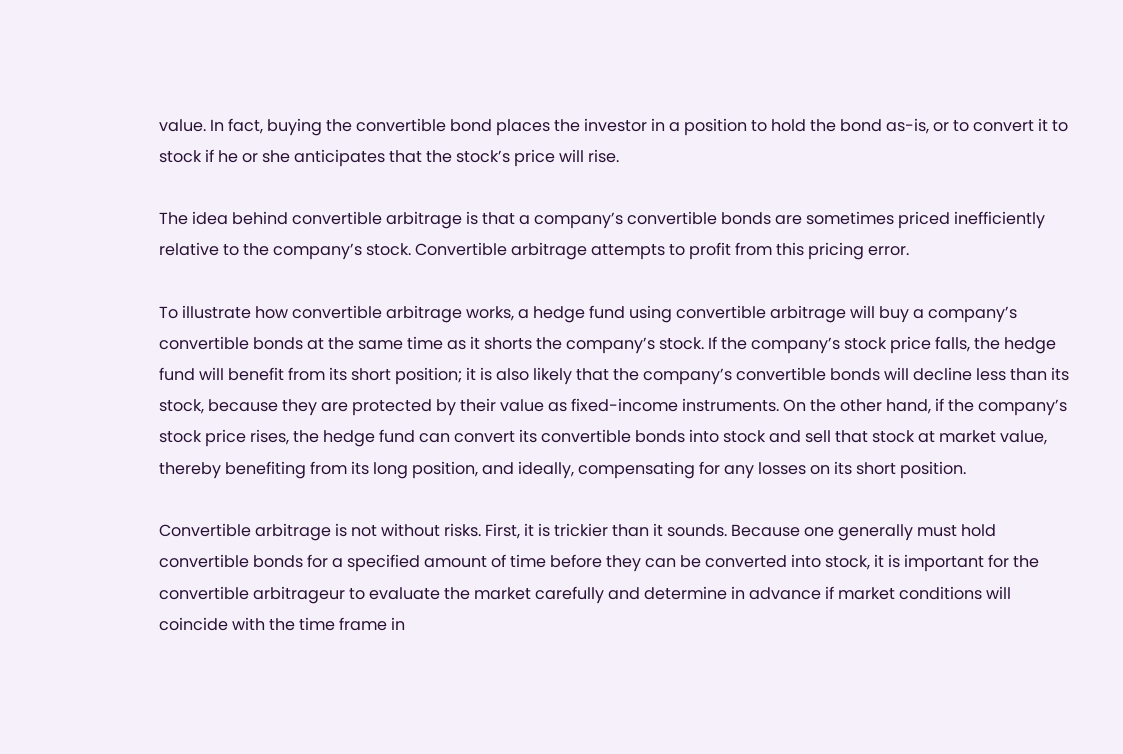value. In fact, buying the convertible bond places the investor in a position to hold the bond as-is, or to convert it to stock if he or she anticipates that the stock’s price will rise.

The idea behind convertible arbitrage is that a company’s convertible bonds are sometimes priced inefficiently relative to the company’s stock. Convertible arbitrage attempts to profit from this pricing error.

To illustrate how convertible arbitrage works, a hedge fund using convertible arbitrage will buy a company’s convertible bonds at the same time as it shorts the company’s stock. If the company’s stock price falls, the hedge fund will benefit from its short position; it is also likely that the company’s convertible bonds will decline less than its stock, because they are protected by their value as fixed-income instruments. On the other hand, if the company’s stock price rises, the hedge fund can convert its convertible bonds into stock and sell that stock at market value, thereby benefiting from its long position, and ideally, compensating for any losses on its short position.

Convertible arbitrage is not without risks. First, it is trickier than it sounds. Because one generally must hold convertible bonds for a specified amount of time before they can be converted into stock, it is important for the convertible arbitrageur to evaluate the market carefully and determine in advance if market conditions will coincide with the time frame in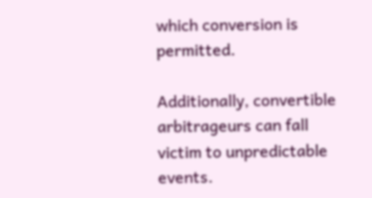which conversion is permitted.

Additionally, convertible arbitrageurs can fall victim to unpredictable events.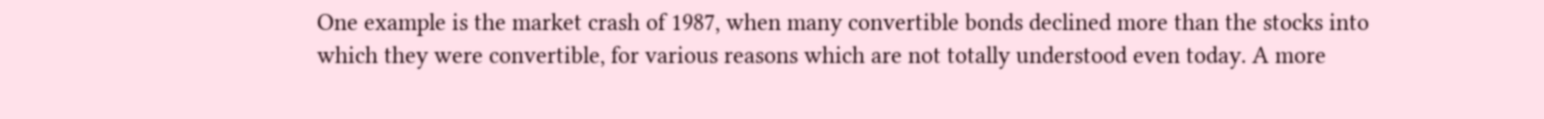One example is the market crash of 1987, when many convertible bonds declined more than the stocks into which they were convertible, for various reasons which are not totally understood even today. A more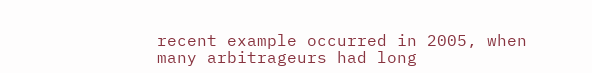recent example occurred in 2005, when many arbitrageurs had long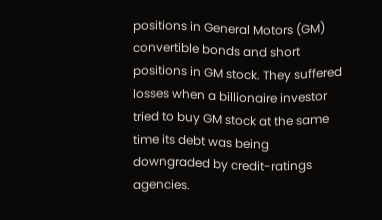positions in General Motors (GM) convertible bonds and short positions in GM stock. They suffered losses when a billionaire investor tried to buy GM stock at the same time its debt was being downgraded by credit-ratings agencies.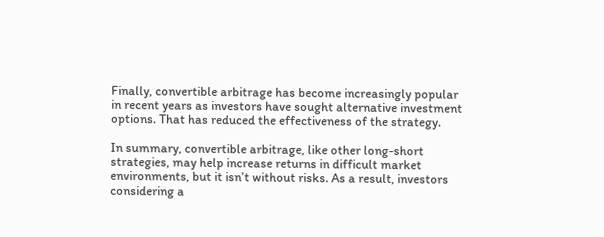Finally, convertible arbitrage has become increasingly popular in recent years as investors have sought alternative investment options. That has reduced the effectiveness of the strategy.

In summary, convertible arbitrage, like other long-short strategies, may help increase returns in difficult market environments, but it isn’t without risks. As a result, investors considering a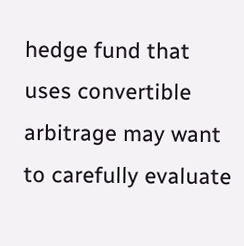hedge fund that uses convertible arbitrage may want to carefully evaluate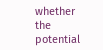whether the potential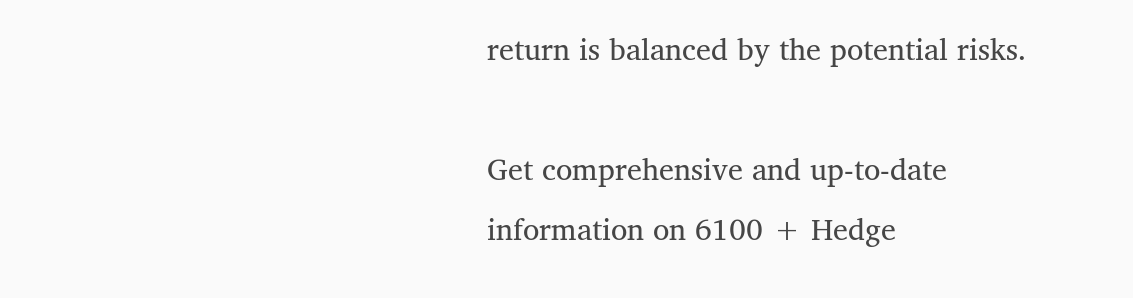return is balanced by the potential risks.

Get comprehensive and up-to-date information on 6100 + Hedge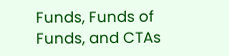Funds, Funds of Funds, and CTAs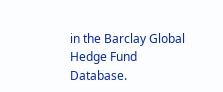in the Barclay Global Hedge Fund Database.